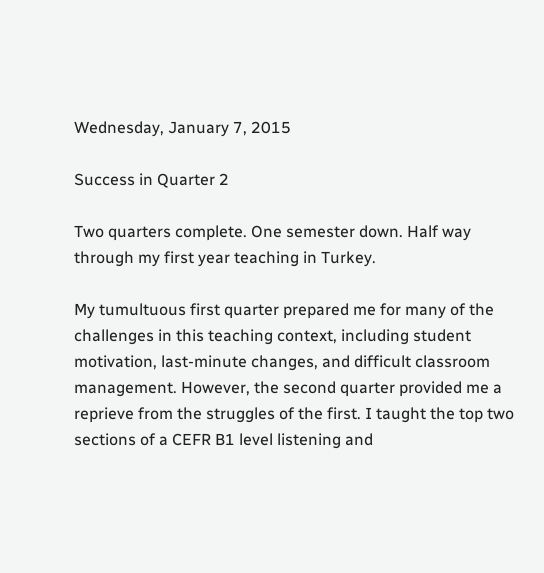Wednesday, January 7, 2015

Success in Quarter 2

Two quarters complete. One semester down. Half way through my first year teaching in Turkey.

My tumultuous first quarter prepared me for many of the challenges in this teaching context, including student motivation, last-minute changes, and difficult classroom management. However, the second quarter provided me a reprieve from the struggles of the first. I taught the top two sections of a CEFR B1 level listening and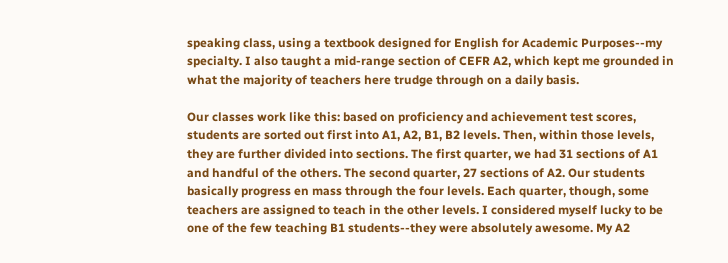speaking class, using a textbook designed for English for Academic Purposes--my specialty. I also taught a mid-range section of CEFR A2, which kept me grounded in what the majority of teachers here trudge through on a daily basis.

Our classes work like this: based on proficiency and achievement test scores, students are sorted out first into A1, A2, B1, B2 levels. Then, within those levels, they are further divided into sections. The first quarter, we had 31 sections of A1 and handful of the others. The second quarter, 27 sections of A2. Our students basically progress en mass through the four levels. Each quarter, though, some teachers are assigned to teach in the other levels. I considered myself lucky to be one of the few teaching B1 students--they were absolutely awesome. My A2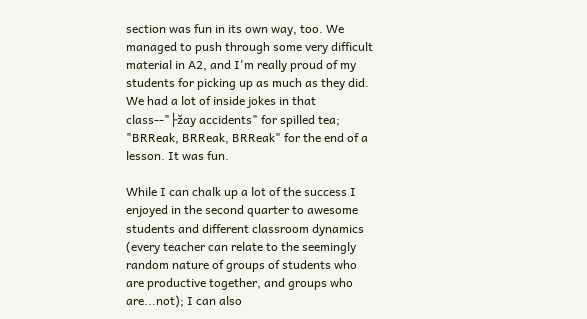section was fun in its own way, too. We managed to push through some very difficult material in A2, and I'm really proud of my students for picking up as much as they did. We had a lot of inside jokes in that class--"├žay accidents" for spilled tea; "BRReak, BRReak, BRReak" for the end of a lesson. It was fun.

While I can chalk up a lot of the success I enjoyed in the second quarter to awesome students and different classroom dynamics (every teacher can relate to the seemingly random nature of groups of students who are productive together, and groups who are...not); I can also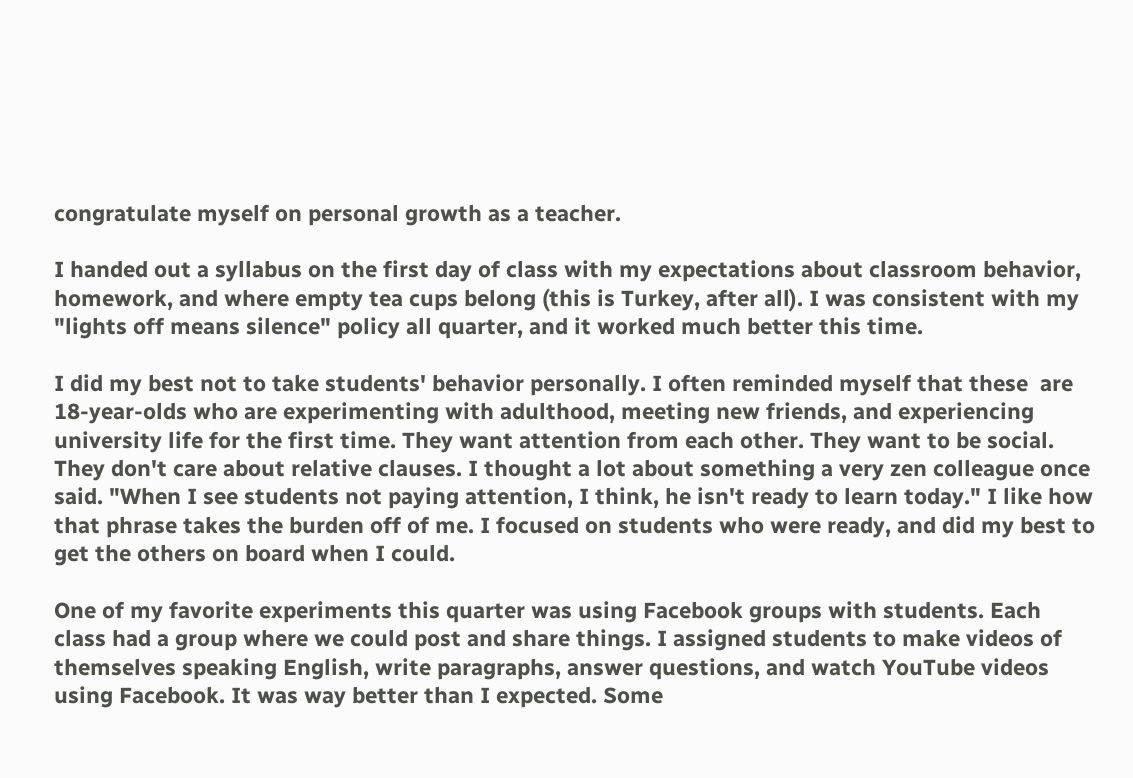congratulate myself on personal growth as a teacher.

I handed out a syllabus on the first day of class with my expectations about classroom behavior, homework, and where empty tea cups belong (this is Turkey, after all). I was consistent with my "lights off means silence" policy all quarter, and it worked much better this time.

I did my best not to take students' behavior personally. I often reminded myself that these  are 18-year-olds who are experimenting with adulthood, meeting new friends, and experiencing university life for the first time. They want attention from each other. They want to be social. They don't care about relative clauses. I thought a lot about something a very zen colleague once said. "When I see students not paying attention, I think, he isn't ready to learn today." I like how that phrase takes the burden off of me. I focused on students who were ready, and did my best to get the others on board when I could.

One of my favorite experiments this quarter was using Facebook groups with students. Each class had a group where we could post and share things. I assigned students to make videos of themselves speaking English, write paragraphs, answer questions, and watch YouTube videos using Facebook. It was way better than I expected. Some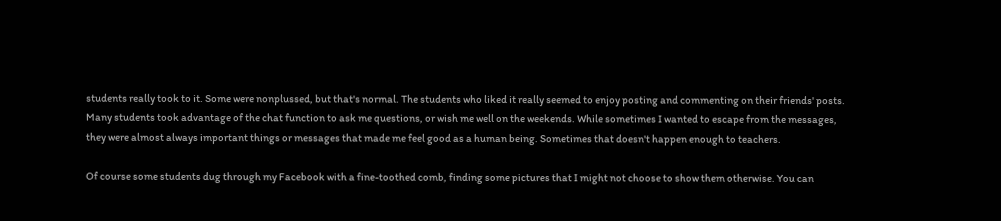students really took to it. Some were nonplussed, but that's normal. The students who liked it really seemed to enjoy posting and commenting on their friends' posts. Many students took advantage of the chat function to ask me questions, or wish me well on the weekends. While sometimes I wanted to escape from the messages, they were almost always important things or messages that made me feel good as a human being. Sometimes that doesn't happen enough to teachers.

Of course some students dug through my Facebook with a fine-toothed comb, finding some pictures that I might not choose to show them otherwise. You can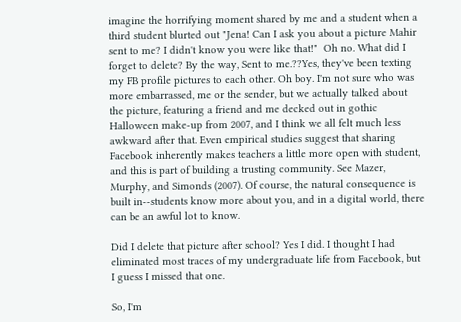imagine the horrifying moment shared by me and a student when a third student blurted out "Jena! Can I ask you about a picture Mahir sent to me? I didn't know you were like that!"  Oh no. What did I forget to delete? By the way, Sent to me.??Yes, they've been texting my FB profile pictures to each other. Oh boy. I'm not sure who was more embarrassed, me or the sender, but we actually talked about the picture, featuring a friend and me decked out in gothic Halloween make-up from 2007, and I think we all felt much less awkward after that. Even empirical studies suggest that sharing Facebook inherently makes teachers a little more open with student, and this is part of building a trusting community. See Mazer, Murphy, and Simonds (2007). Of course, the natural consequence is built in--students know more about you, and in a digital world, there can be an awful lot to know.

Did I delete that picture after school? Yes I did. I thought I had eliminated most traces of my undergraduate life from Facebook, but I guess I missed that one.

So, I'm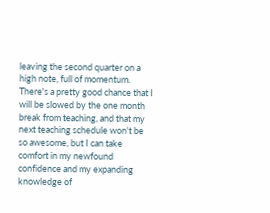leaving the second quarter on a high note, full of momentum. There's a pretty good chance that I will be slowed by the one month break from teaching, and that my next teaching schedule won't be so awesome, but I can take comfort in my newfound confidence and my expanding knowledge of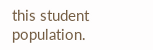this student population.